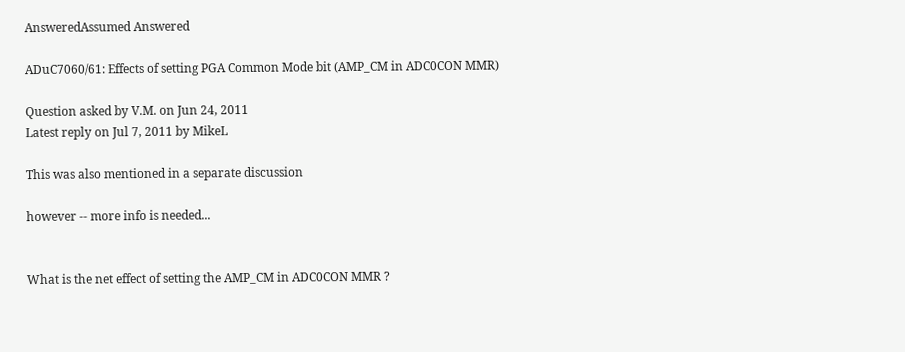AnsweredAssumed Answered

ADuC7060/61: Effects of setting PGA Common Mode bit (AMP_CM in ADC0CON MMR)

Question asked by V.M. on Jun 24, 2011
Latest reply on Jul 7, 2011 by MikeL

This was also mentioned in a separate discussion

however -- more info is needed...


What is the net effect of setting the AMP_CM in ADC0CON MMR ?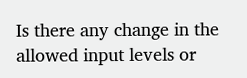Is there any change in the allowed input levels or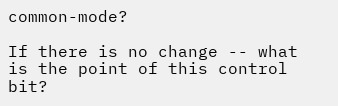common-mode?

If there is no change -- what is the point of this control bit?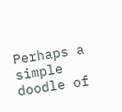Perhaps a simple doodle of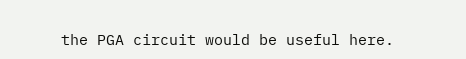the PGA circuit would be useful here.